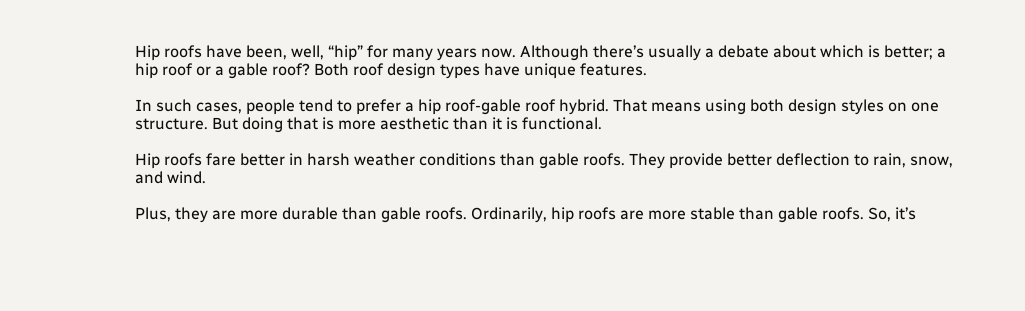Hip roofs have been, well, “hip” for many years now. Although there’s usually a debate about which is better; a hip roof or a gable roof? Both roof design types have unique features.

In such cases, people tend to prefer a hip roof-gable roof hybrid. That means using both design styles on one structure. But doing that is more aesthetic than it is functional.

Hip roofs fare better in harsh weather conditions than gable roofs. They provide better deflection to rain, snow, and wind.

Plus, they are more durable than gable roofs. Ordinarily, hip roofs are more stable than gable roofs. So, it’s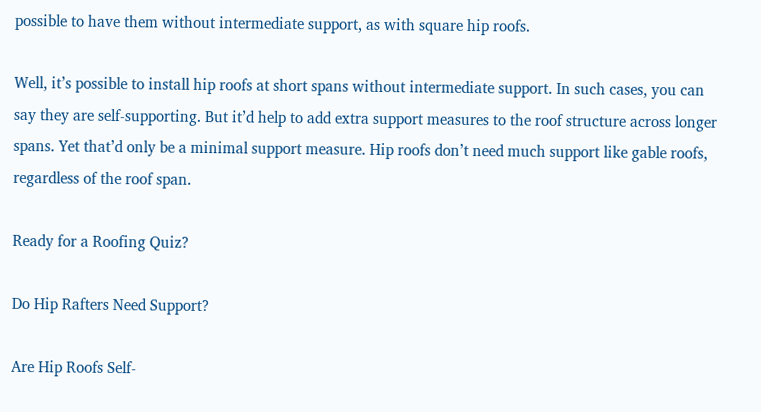possible to have them without intermediate support, as with square hip roofs.

Well, it’s possible to install hip roofs at short spans without intermediate support. In such cases, you can say they are self-supporting. But it’d help to add extra support measures to the roof structure across longer spans. Yet that’d only be a minimal support measure. Hip roofs don’t need much support like gable roofs, regardless of the roof span.

Ready for a Roofing Quiz?

Do Hip Rafters Need Support?

Are Hip Roofs Self-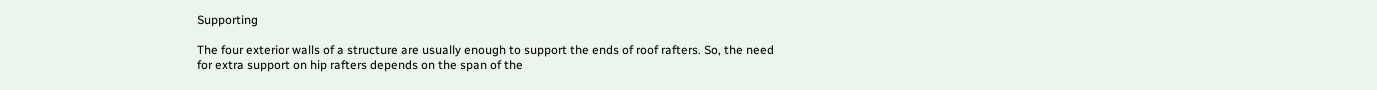Supporting

The four exterior walls of a structure are usually enough to support the ends of roof rafters. So, the need for extra support on hip rafters depends on the span of the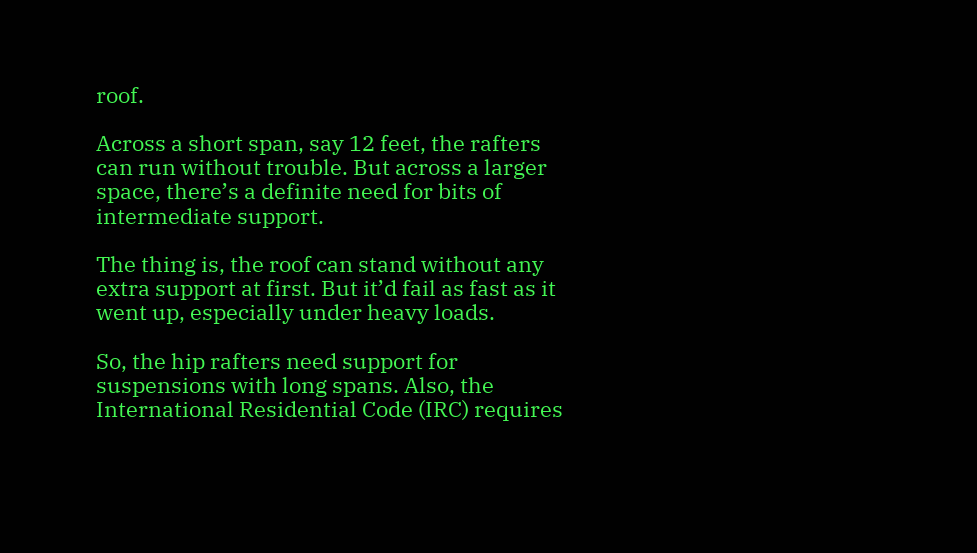roof.

Across a short span, say 12 feet, the rafters can run without trouble. But across a larger space, there’s a definite need for bits of intermediate support.

The thing is, the roof can stand without any extra support at first. But it’d fail as fast as it went up, especially under heavy loads.

So, the hip rafters need support for suspensions with long spans. Also, the International Residential Code (IRC) requires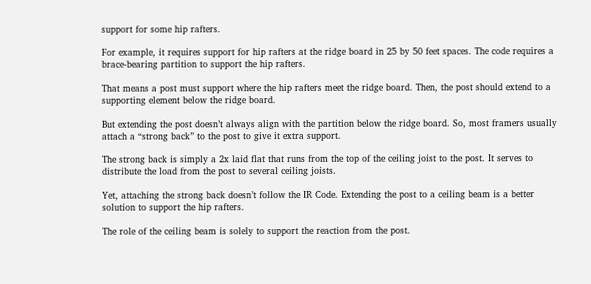support for some hip rafters.

For example, it requires support for hip rafters at the ridge board in 25 by 50 feet spaces. The code requires a brace-bearing partition to support the hip rafters.

That means a post must support where the hip rafters meet the ridge board. Then, the post should extend to a supporting element below the ridge board.

But extending the post doesn’t always align with the partition below the ridge board. So, most framers usually attach a “strong back” to the post to give it extra support.

The strong back is simply a 2x laid flat that runs from the top of the ceiling joist to the post. It serves to distribute the load from the post to several ceiling joists.

Yet, attaching the strong back doesn’t follow the IR Code. Extending the post to a ceiling beam is a better solution to support the hip rafters.

The role of the ceiling beam is solely to support the reaction from the post.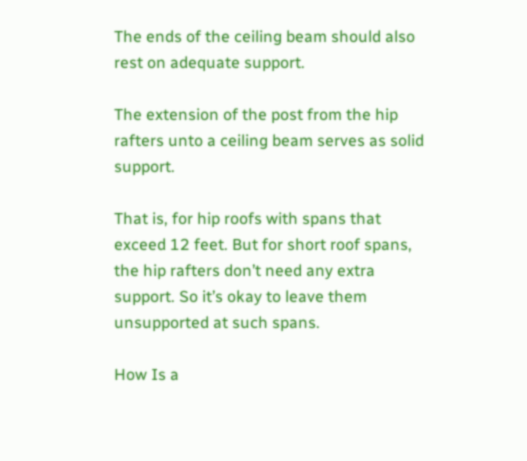The ends of the ceiling beam should also rest on adequate support.

The extension of the post from the hip rafters unto a ceiling beam serves as solid support.

That is, for hip roofs with spans that exceed 12 feet. But for short roof spans, the hip rafters don’t need any extra support. So it’s okay to leave them unsupported at such spans.

How Is a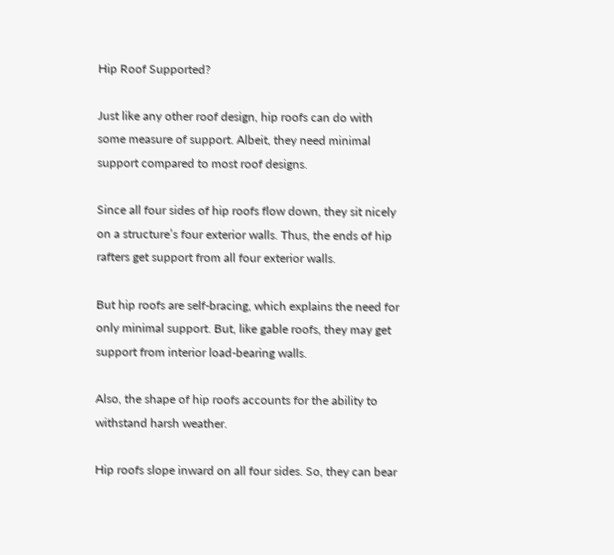Hip Roof Supported?

Just like any other roof design, hip roofs can do with some measure of support. Albeit, they need minimal support compared to most roof designs.

Since all four sides of hip roofs flow down, they sit nicely on a structure’s four exterior walls. Thus, the ends of hip rafters get support from all four exterior walls.

But hip roofs are self-bracing, which explains the need for only minimal support. But, like gable roofs, they may get support from interior load-bearing walls.

Also, the shape of hip roofs accounts for the ability to withstand harsh weather.

Hip roofs slope inward on all four sides. So, they can bear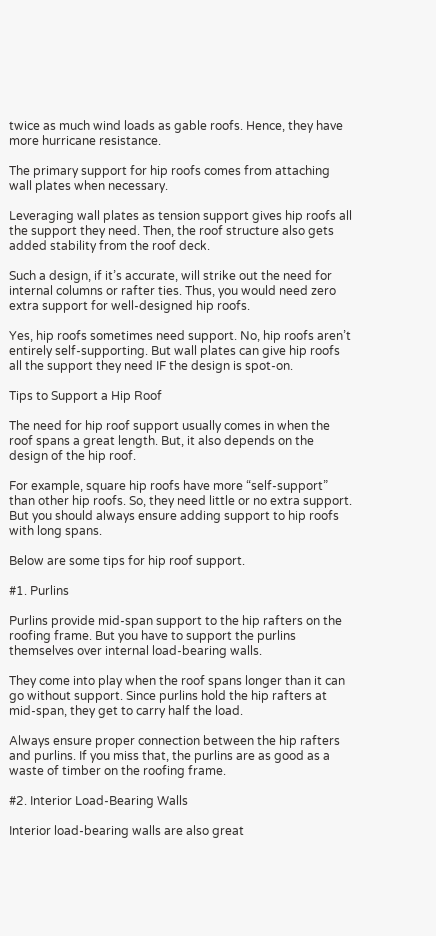twice as much wind loads as gable roofs. Hence, they have more hurricane resistance.

The primary support for hip roofs comes from attaching wall plates when necessary.

Leveraging wall plates as tension support gives hip roofs all the support they need. Then, the roof structure also gets added stability from the roof deck.

Such a design, if it’s accurate, will strike out the need for internal columns or rafter ties. Thus, you would need zero extra support for well-designed hip roofs.

Yes, hip roofs sometimes need support. No, hip roofs aren’t entirely self-supporting. But wall plates can give hip roofs all the support they need IF the design is spot-on.

Tips to Support a Hip Roof

The need for hip roof support usually comes in when the roof spans a great length. But, it also depends on the design of the hip roof.

For example, square hip roofs have more “self-support” than other hip roofs. So, they need little or no extra support. But you should always ensure adding support to hip roofs with long spans.

Below are some tips for hip roof support.

#1. Purlins

Purlins provide mid-span support to the hip rafters on the roofing frame. But you have to support the purlins themselves over internal load-bearing walls.

They come into play when the roof spans longer than it can go without support. Since purlins hold the hip rafters at mid-span, they get to carry half the load.

Always ensure proper connection between the hip rafters and purlins. If you miss that, the purlins are as good as a waste of timber on the roofing frame.

#2. Interior Load-Bearing Walls

Interior load-bearing walls are also great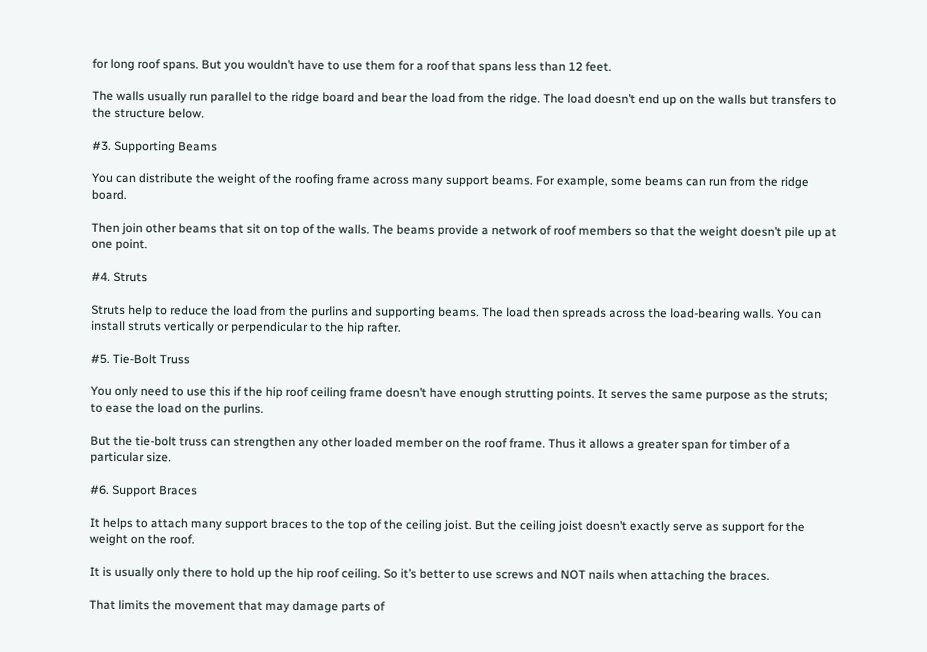for long roof spans. But you wouldn’t have to use them for a roof that spans less than 12 feet.

The walls usually run parallel to the ridge board and bear the load from the ridge. The load doesn’t end up on the walls but transfers to the structure below.

#3. Supporting Beams

You can distribute the weight of the roofing frame across many support beams. For example, some beams can run from the ridge board.

Then join other beams that sit on top of the walls. The beams provide a network of roof members so that the weight doesn’t pile up at one point.

#4. Struts

Struts help to reduce the load from the purlins and supporting beams. The load then spreads across the load-bearing walls. You can install struts vertically or perpendicular to the hip rafter.

#5. Tie-Bolt Truss

You only need to use this if the hip roof ceiling frame doesn’t have enough strutting points. It serves the same purpose as the struts; to ease the load on the purlins.

But the tie-bolt truss can strengthen any other loaded member on the roof frame. Thus it allows a greater span for timber of a particular size.

#6. Support Braces

It helps to attach many support braces to the top of the ceiling joist. But the ceiling joist doesn’t exactly serve as support for the weight on the roof.

It is usually only there to hold up the hip roof ceiling. So it’s better to use screws and NOT nails when attaching the braces.

That limits the movement that may damage parts of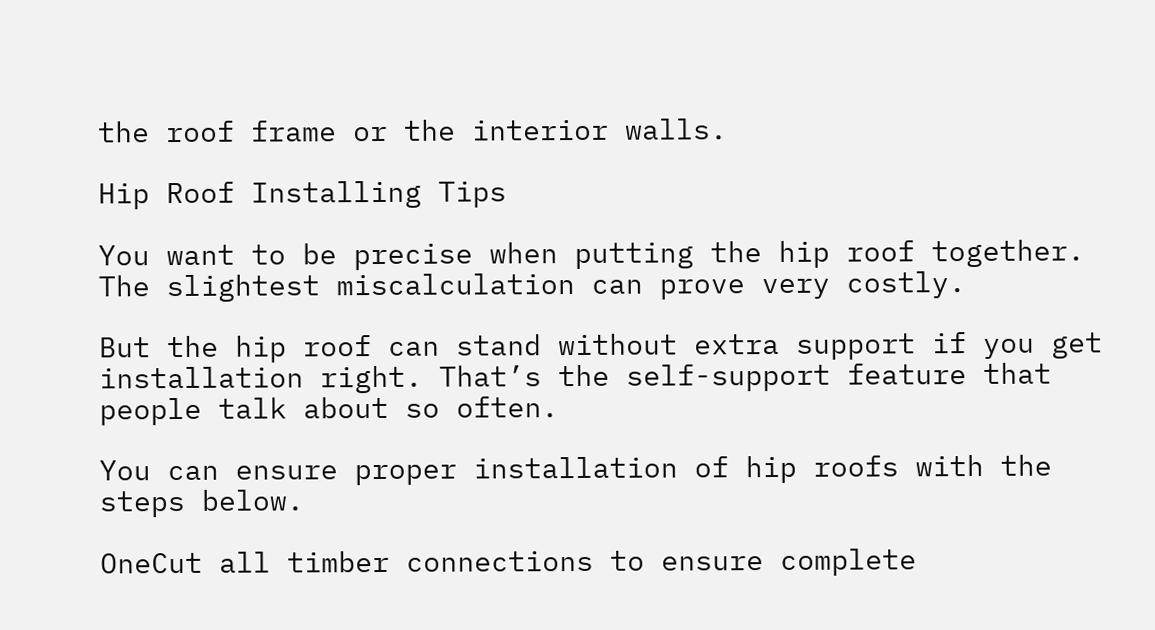the roof frame or the interior walls.

Hip Roof Installing Tips

You want to be precise when putting the hip roof together. The slightest miscalculation can prove very costly.

But the hip roof can stand without extra support if you get installation right. That’s the self-support feature that people talk about so often.

You can ensure proper installation of hip roofs with the steps below.

OneCut all timber connections to ensure complete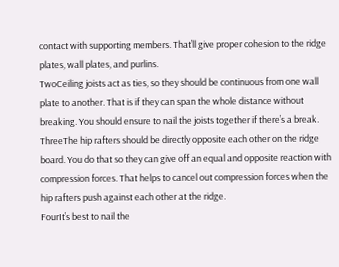contact with supporting members. That’ll give proper cohesion to the ridge plates, wall plates, and purlins.
TwoCeiling joists act as ties, so they should be continuous from one wall plate to another. That is if they can span the whole distance without breaking. You should ensure to nail the joists together if there’s a break.
ThreeThe hip rafters should be directly opposite each other on the ridge board. You do that so they can give off an equal and opposite reaction with compression forces. That helps to cancel out compression forces when the hip rafters push against each other at the ridge.
FourIt’s best to nail the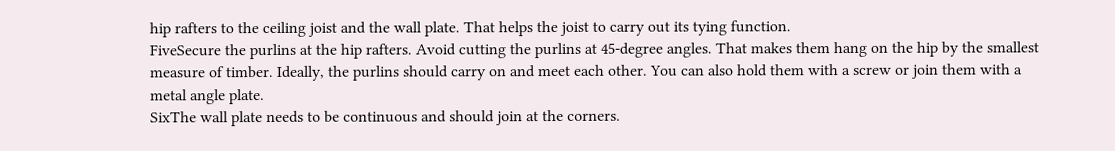hip rafters to the ceiling joist and the wall plate. That helps the joist to carry out its tying function.
FiveSecure the purlins at the hip rafters. Avoid cutting the purlins at 45-degree angles. That makes them hang on the hip by the smallest measure of timber. Ideally, the purlins should carry on and meet each other. You can also hold them with a screw or join them with a metal angle plate.
SixThe wall plate needs to be continuous and should join at the corners.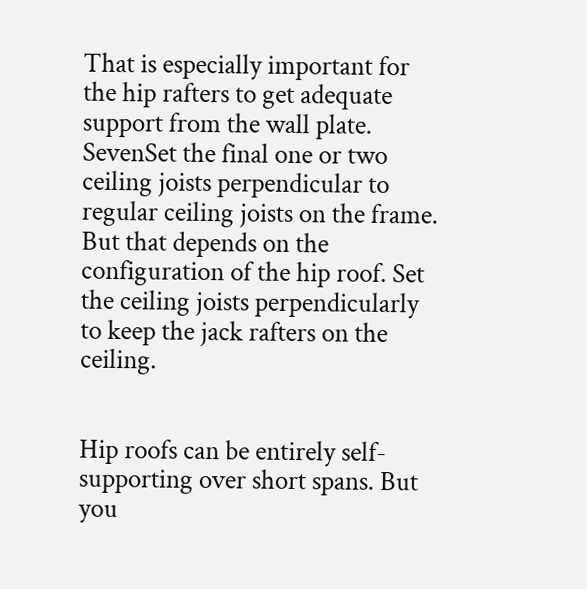That is especially important for the hip rafters to get adequate support from the wall plate.
SevenSet the final one or two ceiling joists perpendicular to regular ceiling joists on the frame. But that depends on the configuration of the hip roof. Set the ceiling joists perpendicularly to keep the jack rafters on the ceiling.


Hip roofs can be entirely self-supporting over short spans. But you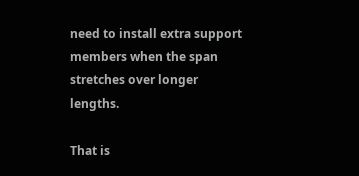need to install extra support members when the span stretches over longer lengths.

That is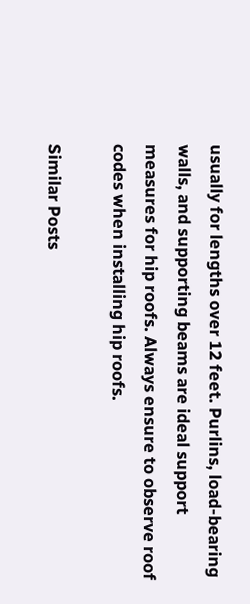usually for lengths over 12 feet. Purlins, load-bearing walls, and supporting beams are ideal support measures for hip roofs. Always ensure to observe roof codes when installing hip roofs.

Similar Posts